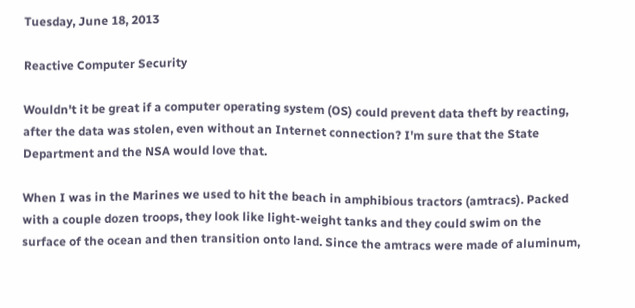Tuesday, June 18, 2013

Reactive Computer Security

Wouldn't it be great if a computer operating system (OS) could prevent data theft by reacting, after the data was stolen, even without an Internet connection? I'm sure that the State Department and the NSA would love that.

When I was in the Marines we used to hit the beach in amphibious tractors (amtracs). Packed with a couple dozen troops, they look like light-weight tanks and they could swim on the surface of the ocean and then transition onto land. Since the amtracs were made of aluminum,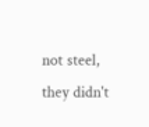not steel, they didn't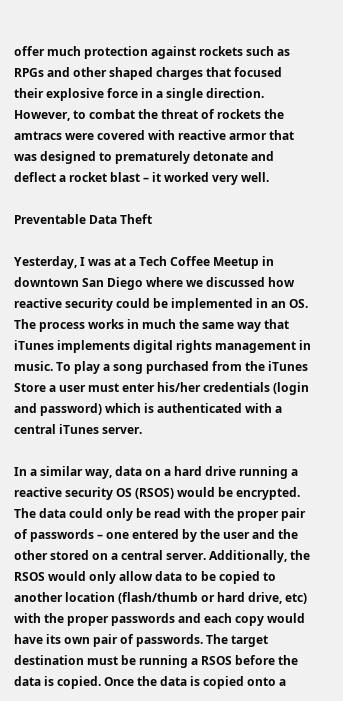offer much protection against rockets such as RPGs and other shaped charges that focused their explosive force in a single direction. However, to combat the threat of rockets the amtracs were covered with reactive armor that was designed to prematurely detonate and deflect a rocket blast – it worked very well.

Preventable Data Theft

Yesterday, I was at a Tech Coffee Meetup in downtown San Diego where we discussed how reactive security could be implemented in an OS. The process works in much the same way that iTunes implements digital rights management in music. To play a song purchased from the iTunes Store a user must enter his/her credentials (login and password) which is authenticated with a central iTunes server.

In a similar way, data on a hard drive running a reactive security OS (RSOS) would be encrypted. The data could only be read with the proper pair of passwords – one entered by the user and the other stored on a central server. Additionally, the RSOS would only allow data to be copied to another location (flash/thumb or hard drive, etc) with the proper passwords and each copy would have its own pair of passwords. The target destination must be running a RSOS before the data is copied. Once the data is copied onto a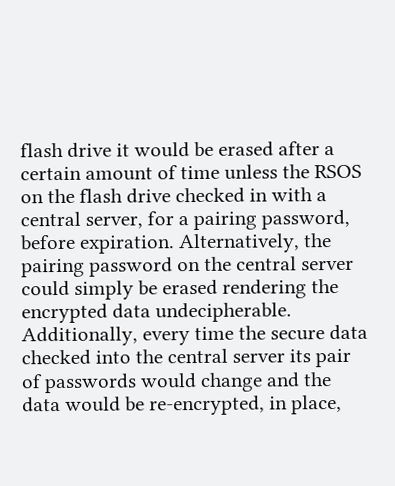flash drive it would be erased after a certain amount of time unless the RSOS on the flash drive checked in with a central server, for a pairing password, before expiration. Alternatively, the pairing password on the central server could simply be erased rendering the encrypted data undecipherable. Additionally, every time the secure data checked into the central server its pair of passwords would change and the data would be re-encrypted, in place,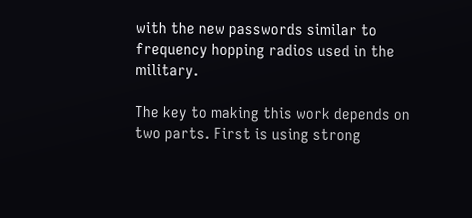with the new passwords similar to frequency hopping radios used in the military.

The key to making this work depends on two parts. First is using strong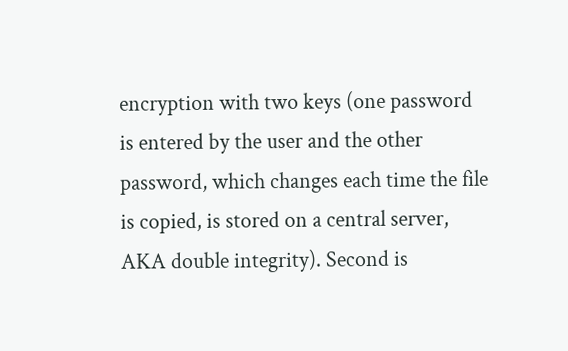encryption with two keys (one password is entered by the user and the other password, which changes each time the file is copied, is stored on a central server, AKA double integrity). Second is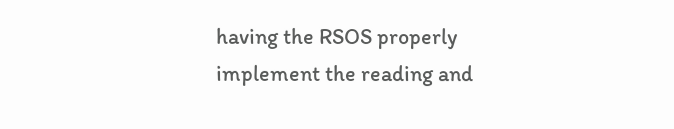having the RSOS properly implement the reading and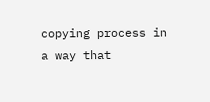copying process in a way that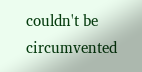couldn't be circumvented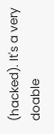(hacked). It's a very doable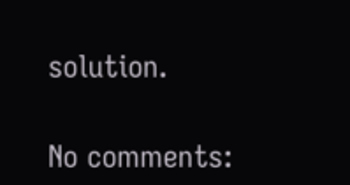solution.

No comments: